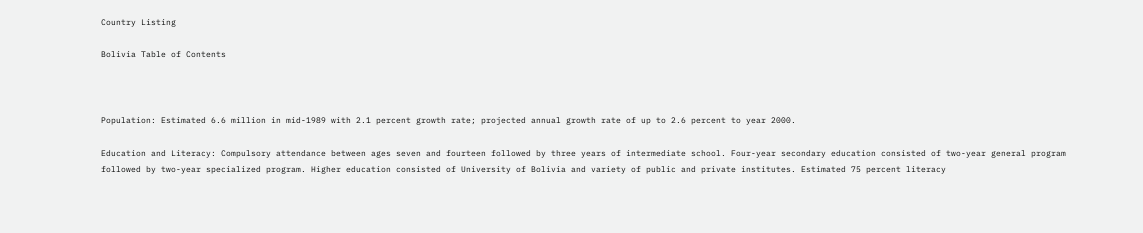Country Listing

Bolivia Table of Contents



Population: Estimated 6.6 million in mid-1989 with 2.1 percent growth rate; projected annual growth rate of up to 2.6 percent to year 2000.

Education and Literacy: Compulsory attendance between ages seven and fourteen followed by three years of intermediate school. Four-year secondary education consisted of two-year general program followed by two-year specialized program. Higher education consisted of University of Bolivia and variety of public and private institutes. Estimated 75 percent literacy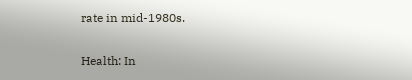rate in mid-1980s.

Health: In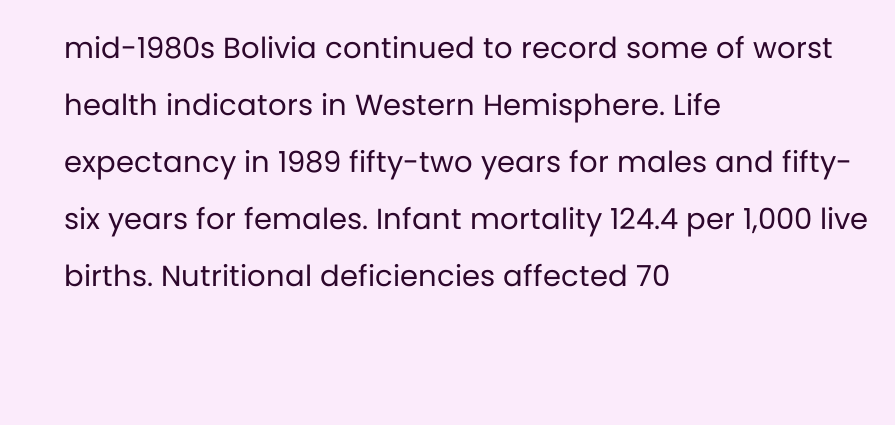mid-1980s Bolivia continued to record some of worst health indicators in Western Hemisphere. Life expectancy in 1989 fifty-two years for males and fifty-six years for females. Infant mortality 124.4 per 1,000 live births. Nutritional deficiencies affected 70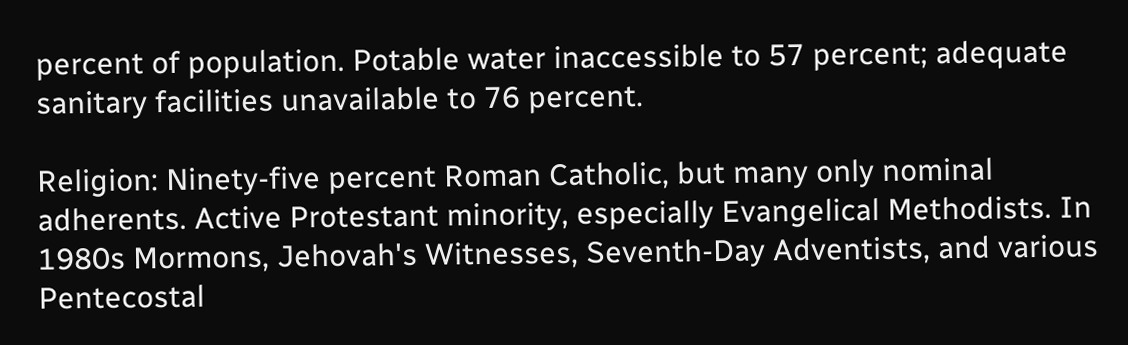percent of population. Potable water inaccessible to 57 percent; adequate sanitary facilities unavailable to 76 percent.

Religion: Ninety-five percent Roman Catholic, but many only nominal adherents. Active Protestant minority, especially Evangelical Methodists. In 1980s Mormons, Jehovah's Witnesses, Seventh-Day Adventists, and various Pentecostal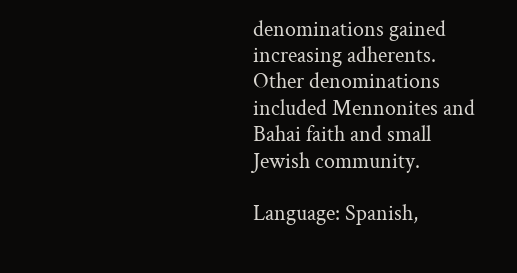denominations gained increasing adherents. Other denominations included Mennonites and Bahai faith and small Jewish community.

Language: Spanish,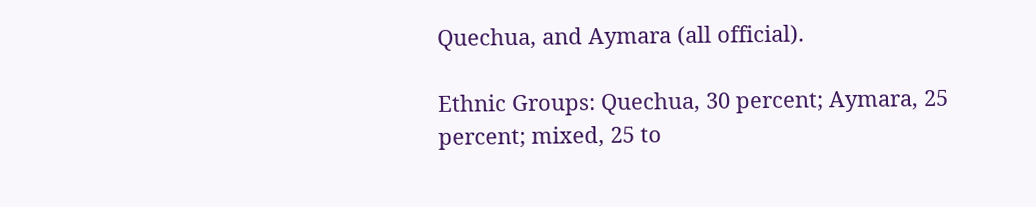Quechua, and Aymara (all official).

Ethnic Groups: Quechua, 30 percent; Aymara, 25 percent; mixed, 25 to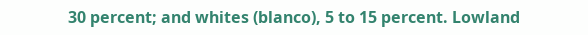30 percent; and whites (blanco), 5 to 15 percent. Lowland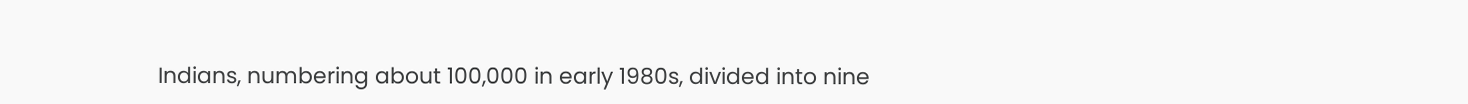Indians, numbering about 100,000 in early 1980s, divided into nine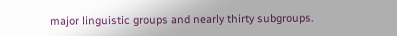major linguistic groups and nearly thirty subgroups.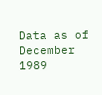Data as of December 1989